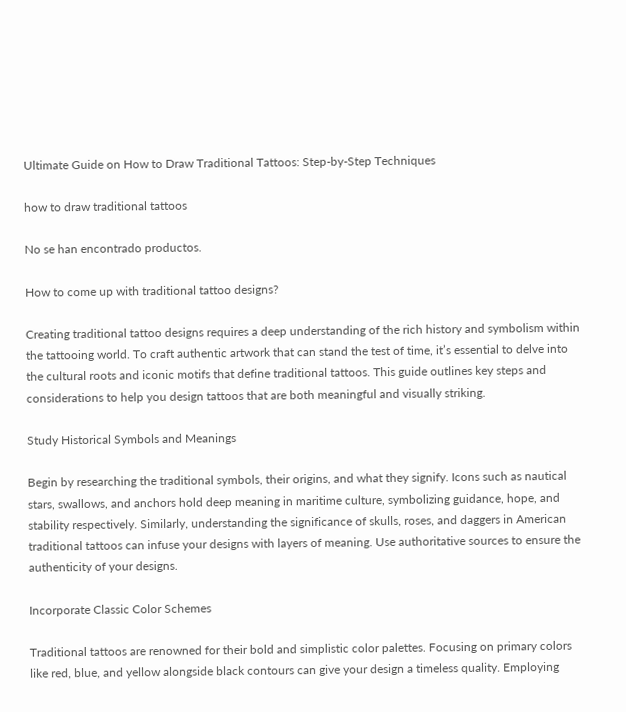Ultimate Guide on How to Draw Traditional Tattoos: Step-by-Step Techniques

how to draw traditional tattoos

No se han encontrado productos.

How to come up with traditional tattoo designs?

Creating traditional tattoo designs requires a deep understanding of the rich history and symbolism within the tattooing world. To craft authentic artwork that can stand the test of time, it’s essential to delve into the cultural roots and iconic motifs that define traditional tattoos. This guide outlines key steps and considerations to help you design tattoos that are both meaningful and visually striking.

Study Historical Symbols and Meanings

Begin by researching the traditional symbols, their origins, and what they signify. Icons such as nautical stars, swallows, and anchors hold deep meaning in maritime culture, symbolizing guidance, hope, and stability respectively. Similarly, understanding the significance of skulls, roses, and daggers in American traditional tattoos can infuse your designs with layers of meaning. Use authoritative sources to ensure the authenticity of your designs.

Incorporate Classic Color Schemes

Traditional tattoos are renowned for their bold and simplistic color palettes. Focusing on primary colors like red, blue, and yellow alongside black contours can give your design a timeless quality. Employing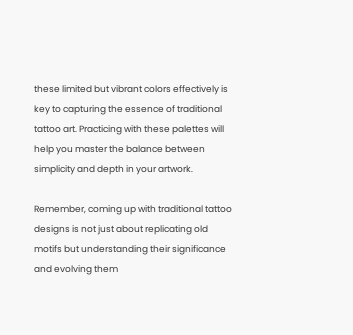these limited but vibrant colors effectively is key to capturing the essence of traditional tattoo art. Practicing with these palettes will help you master the balance between simplicity and depth in your artwork.

Remember, coming up with traditional tattoo designs is not just about replicating old motifs but understanding their significance and evolving them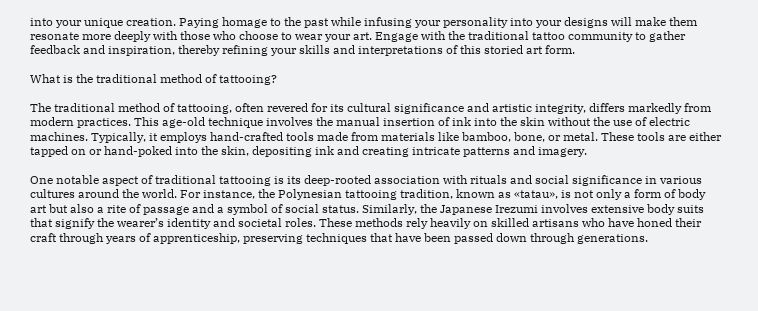into your unique creation. Paying homage to the past while infusing your personality into your designs will make them resonate more deeply with those who choose to wear your art. Engage with the traditional tattoo community to gather feedback and inspiration, thereby refining your skills and interpretations of this storied art form.

What is the traditional method of tattooing?

The traditional method of tattooing, often revered for its cultural significance and artistic integrity, differs markedly from modern practices. This age-old technique involves the manual insertion of ink into the skin without the use of electric machines. Typically, it employs hand-crafted tools made from materials like bamboo, bone, or metal. These tools are either tapped on or hand-poked into the skin, depositing ink and creating intricate patterns and imagery.

One notable aspect of traditional tattooing is its deep-rooted association with rituals and social significance in various cultures around the world. For instance, the Polynesian tattooing tradition, known as «tatau», is not only a form of body art but also a rite of passage and a symbol of social status. Similarly, the Japanese Irezumi involves extensive body suits that signify the wearer’s identity and societal roles. These methods rely heavily on skilled artisans who have honed their craft through years of apprenticeship, preserving techniques that have been passed down through generations.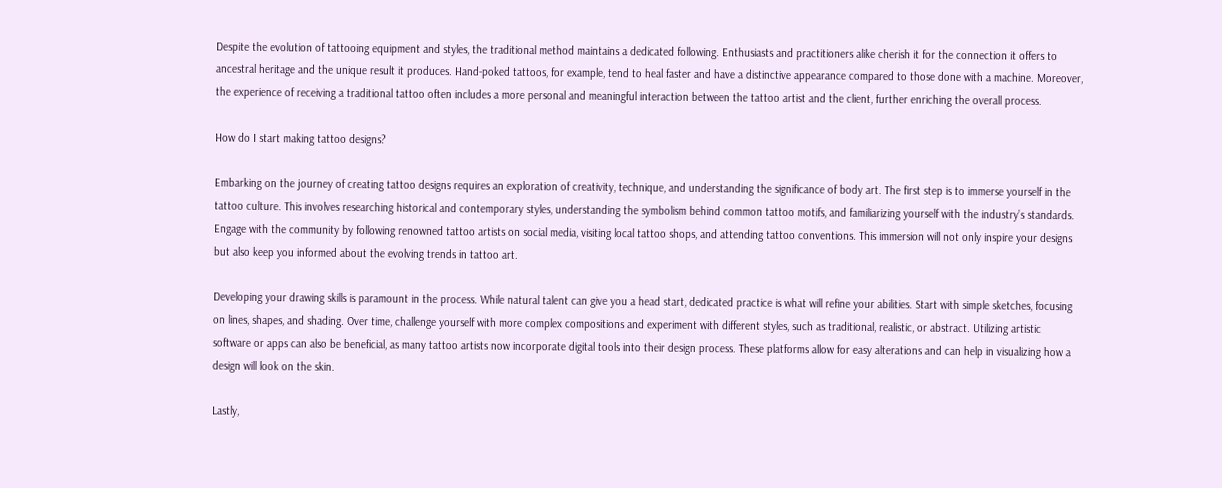Despite the evolution of tattooing equipment and styles, the traditional method maintains a dedicated following. Enthusiasts and practitioners alike cherish it for the connection it offers to ancestral heritage and the unique result it produces. Hand-poked tattoos, for example, tend to heal faster and have a distinctive appearance compared to those done with a machine. Moreover, the experience of receiving a traditional tattoo often includes a more personal and meaningful interaction between the tattoo artist and the client, further enriching the overall process.

How do I start making tattoo designs?

Embarking on the journey of creating tattoo designs requires an exploration of creativity, technique, and understanding the significance of body art. The first step is to immerse yourself in the tattoo culture. This involves researching historical and contemporary styles, understanding the symbolism behind common tattoo motifs, and familiarizing yourself with the industry’s standards. Engage with the community by following renowned tattoo artists on social media, visiting local tattoo shops, and attending tattoo conventions. This immersion will not only inspire your designs but also keep you informed about the evolving trends in tattoo art.

Developing your drawing skills is paramount in the process. While natural talent can give you a head start, dedicated practice is what will refine your abilities. Start with simple sketches, focusing on lines, shapes, and shading. Over time, challenge yourself with more complex compositions and experiment with different styles, such as traditional, realistic, or abstract. Utilizing artistic software or apps can also be beneficial, as many tattoo artists now incorporate digital tools into their design process. These platforms allow for easy alterations and can help in visualizing how a design will look on the skin.

Lastly,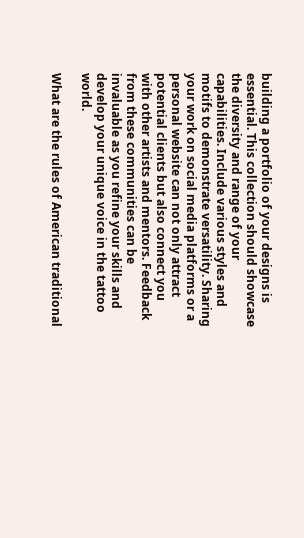building a portfolio of your designs is essential. This collection should showcase the diversity and range of your capabilities. Include various styles and motifs to demonstrate versatility. Sharing your work on social media platforms or a personal website can not only attract potential clients but also connect you with other artists and mentors. Feedback from these communities can be invaluable as you refine your skills and develop your unique voice in the tattoo world.

What are the rules of American traditional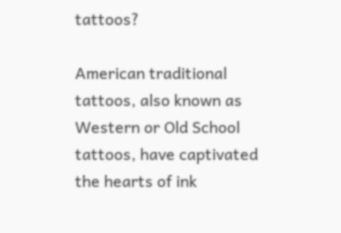tattoos?

American traditional tattoos, also known as Western or Old School tattoos, have captivated the hearts of ink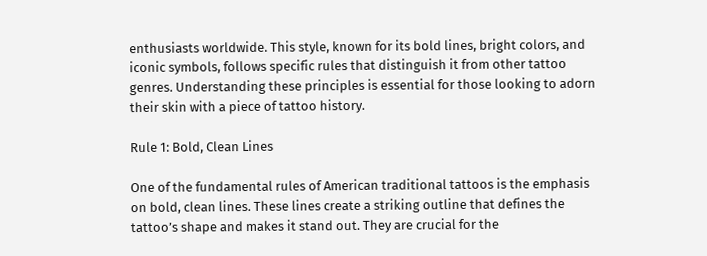enthusiasts worldwide. This style, known for its bold lines, bright colors, and iconic symbols, follows specific rules that distinguish it from other tattoo genres. Understanding these principles is essential for those looking to adorn their skin with a piece of tattoo history.

Rule 1: Bold, Clean Lines

One of the fundamental rules of American traditional tattoos is the emphasis on bold, clean lines. These lines create a striking outline that defines the tattoo’s shape and makes it stand out. They are crucial for the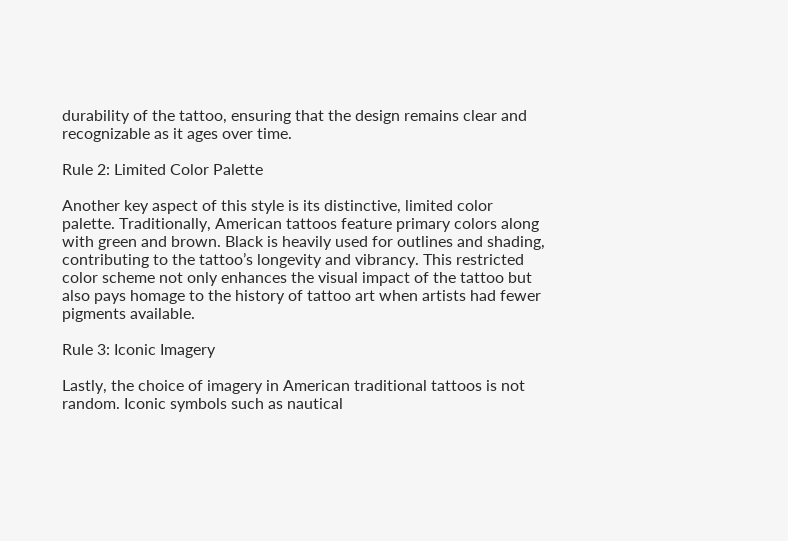durability of the tattoo, ensuring that the design remains clear and recognizable as it ages over time.

Rule 2: Limited Color Palette

Another key aspect of this style is its distinctive, limited color palette. Traditionally, American tattoos feature primary colors along with green and brown. Black is heavily used for outlines and shading, contributing to the tattoo’s longevity and vibrancy. This restricted color scheme not only enhances the visual impact of the tattoo but also pays homage to the history of tattoo art when artists had fewer pigments available.

Rule 3: Iconic Imagery

Lastly, the choice of imagery in American traditional tattoos is not random. Iconic symbols such as nautical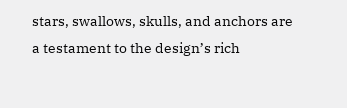stars, swallows, skulls, and anchors are a testament to the design’s rich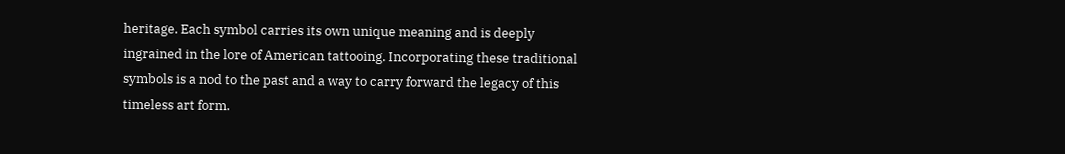heritage. Each symbol carries its own unique meaning and is deeply ingrained in the lore of American tattooing. Incorporating these traditional symbols is a nod to the past and a way to carry forward the legacy of this timeless art form.